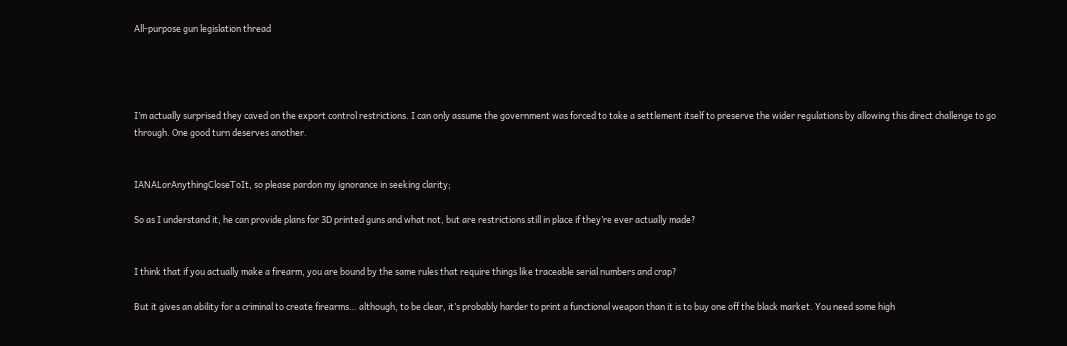All-purpose gun legislation thread




I’m actually surprised they caved on the export control restrictions. I can only assume the government was forced to take a settlement itself to preserve the wider regulations by allowing this direct challenge to go through. One good turn deserves another.


IANALorAnythingCloseToIt, so please pardon my ignorance in seeking clarity;

So as I understand it, he can provide plans for 3D printed guns and what not, but are restrictions still in place if they’re ever actually made?


I think that if you actually make a firearm, you are bound by the same rules that require things like traceable serial numbers and crap?

But it gives an ability for a criminal to create firearms… although, to be clear, it’s probably harder to print a functional weapon than it is to buy one off the black market. You need some high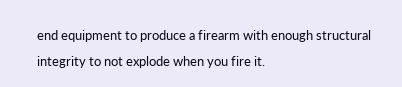end equipment to produce a firearm with enough structural integrity to not explode when you fire it.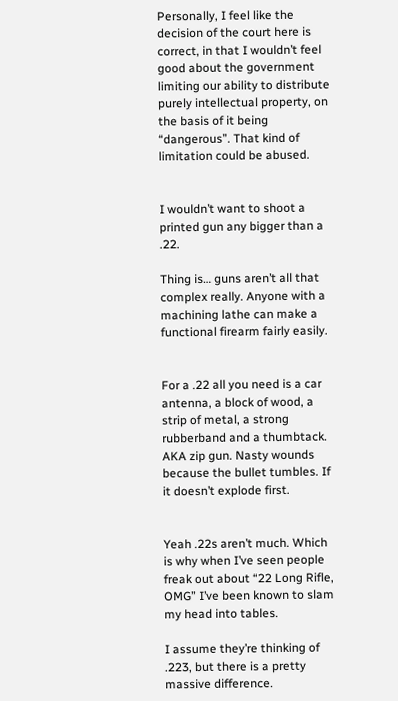Personally, I feel like the decision of the court here is correct, in that I wouldn’t feel good about the government limiting our ability to distribute purely intellectual property, on the basis of it being “dangerous”. That kind of limitation could be abused.


I wouldn’t want to shoot a printed gun any bigger than a .22.

Thing is… guns aren’t all that complex really. Anyone with a machining lathe can make a functional firearm fairly easily.


For a .22 all you need is a car antenna, a block of wood, a strip of metal, a strong rubberband and a thumbtack. AKA zip gun. Nasty wounds because the bullet tumbles. If it doesn’t explode first.


Yeah .22s aren’t much. Which is why when I’ve seen people freak out about “22 Long Rifle, OMG” I’ve been known to slam my head into tables.

I assume they’re thinking of .223, but there is a pretty massive difference.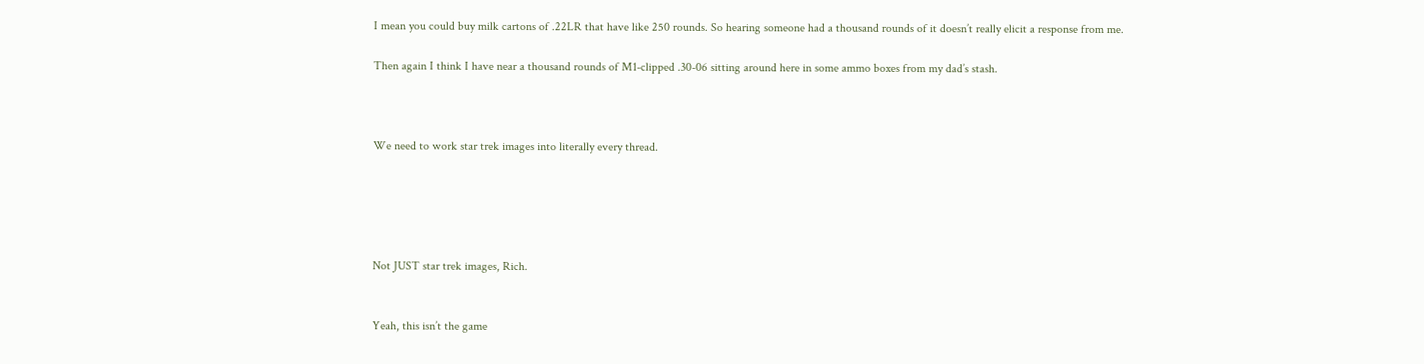I mean you could buy milk cartons of .22LR that have like 250 rounds. So hearing someone had a thousand rounds of it doesn’t really elicit a response from me.

Then again I think I have near a thousand rounds of M1-clipped .30-06 sitting around here in some ammo boxes from my dad’s stash.



We need to work star trek images into literally every thread.





Not JUST star trek images, Rich.


Yeah, this isn’t the game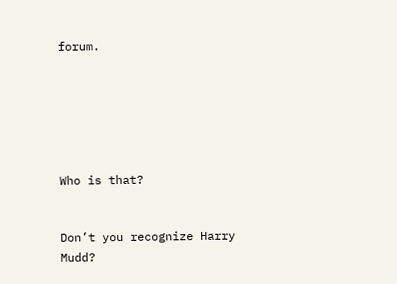forum.






Who is that?


Don’t you recognize Harry Mudd?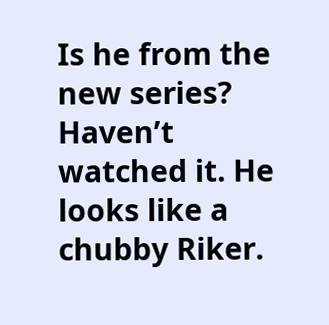Is he from the new series? Haven’t watched it. He looks like a chubby Riker.